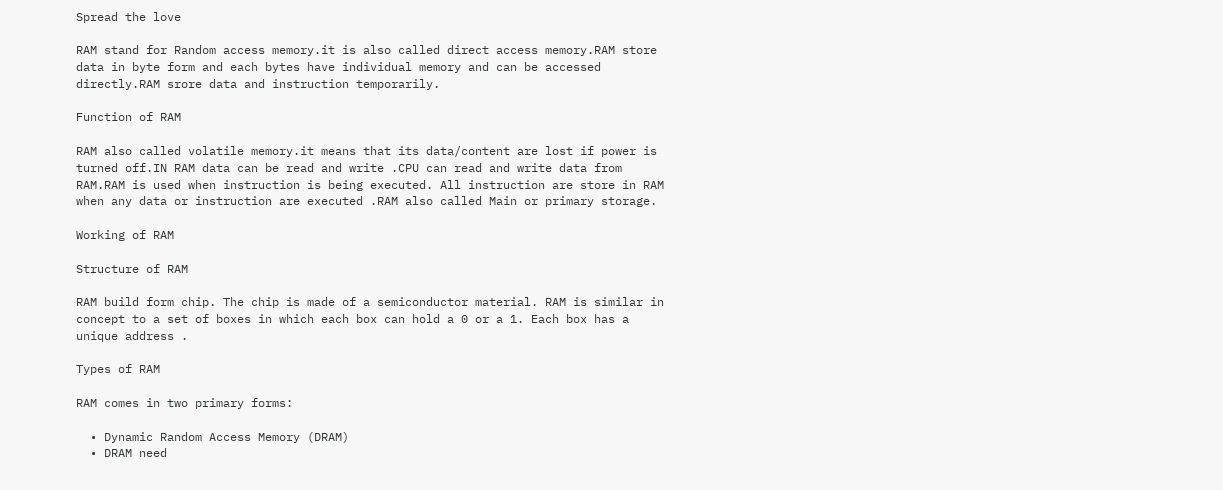Spread the love

RAM stand for Random access memory.it is also called direct access memory.RAM store data in byte form and each bytes have individual memory and can be accessed directly.RAM srore data and instruction temporarily.

Function of RAM

RAM also called volatile memory.it means that its data/content are lost if power is turned off.IN RAM data can be read and write .CPU can read and write data from RAM.RAM is used when instruction is being executed. All instruction are store in RAM when any data or instruction are executed .RAM also called Main or primary storage.

Working of RAM

Structure of RAM

RAM build form chip. The chip is made of a semiconductor material. RAM is similar in concept to a set of boxes in which each box can hold a 0 or a 1. Each box has a unique address .

Types of RAM

RAM comes in two primary forms:

  • Dynamic Random Access Memory (DRAM)
  • DRAM need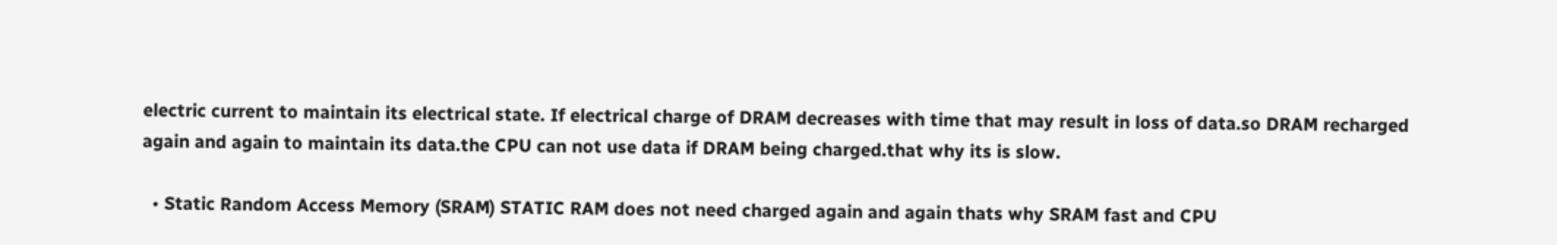electric current to maintain its electrical state. If electrical charge of DRAM decreases with time that may result in loss of data.so DRAM recharged again and again to maintain its data.the CPU can not use data if DRAM being charged.that why its is slow.

  • Static Random Access Memory (SRAM) STATIC RAM does not need charged again and again thats why SRAM fast and CPU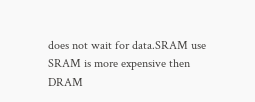does not wait for data.SRAM use SRAM is more expensive then DRAM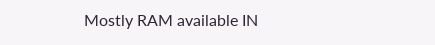Mostly RAM available IN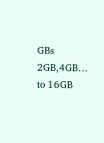GBs 2GB,4GB… to 16GB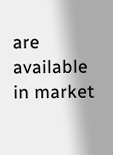are available in market